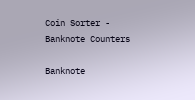Coin Sorter - Banknote Counters

Banknote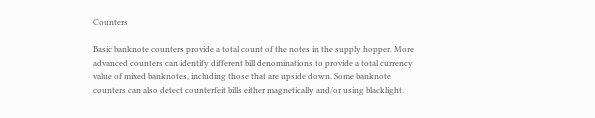Counters

Basic banknote counters provide a total count of the notes in the supply hopper. More advanced counters can identify different bill denominations to provide a total currency value of mixed banknotes, including those that are upside down. Some banknote counters can also detect counterfeit bills either magnetically and/or using blacklight.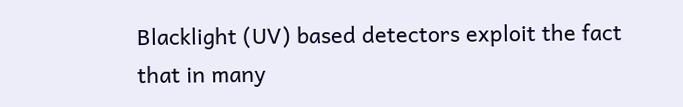Blacklight (UV) based detectors exploit the fact that in many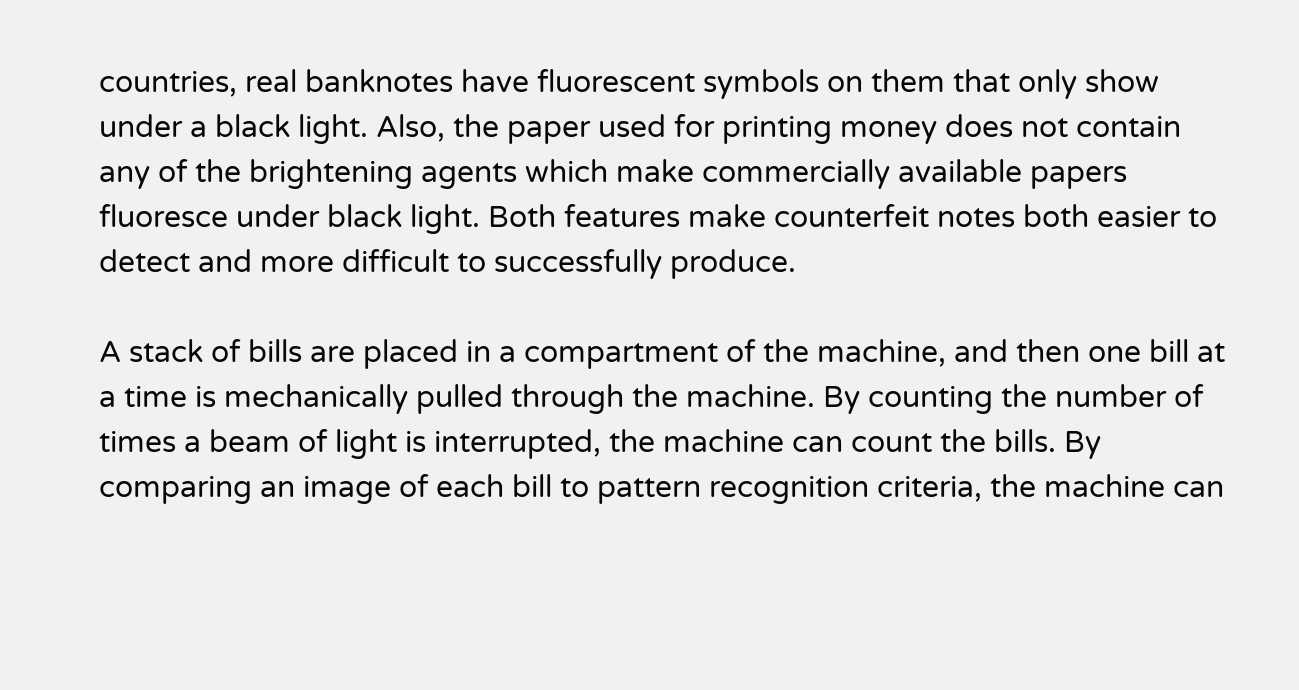countries, real banknotes have fluorescent symbols on them that only show under a black light. Also, the paper used for printing money does not contain any of the brightening agents which make commercially available papers fluoresce under black light. Both features make counterfeit notes both easier to detect and more difficult to successfully produce.

A stack of bills are placed in a compartment of the machine, and then one bill at a time is mechanically pulled through the machine. By counting the number of times a beam of light is interrupted, the machine can count the bills. By comparing an image of each bill to pattern recognition criteria, the machine can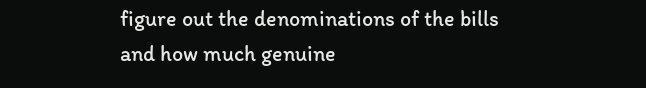figure out the denominations of the bills and how much genuine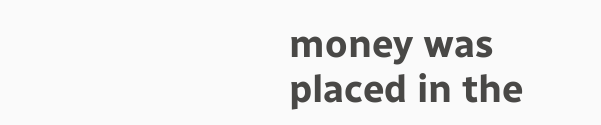money was placed in the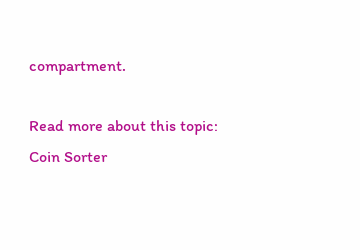compartment.

Read more about this topic:  Coin Sorter